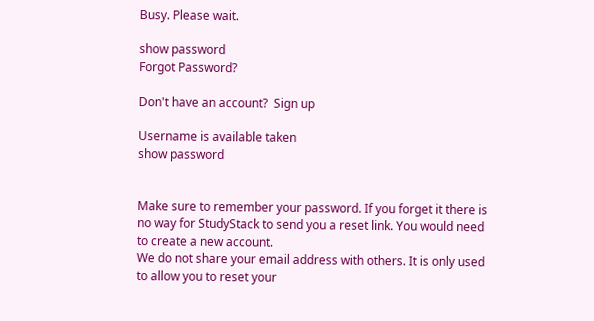Busy. Please wait.

show password
Forgot Password?

Don't have an account?  Sign up

Username is available taken
show password


Make sure to remember your password. If you forget it there is no way for StudyStack to send you a reset link. You would need to create a new account.
We do not share your email address with others. It is only used to allow you to reset your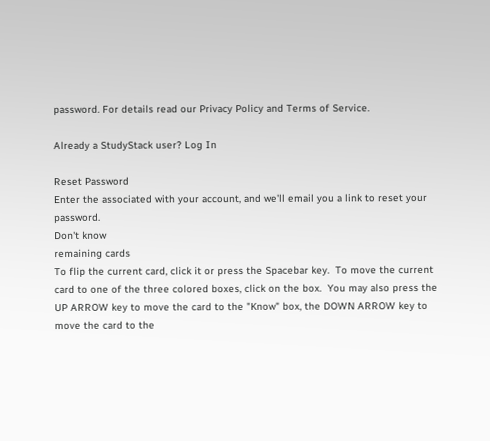password. For details read our Privacy Policy and Terms of Service.

Already a StudyStack user? Log In

Reset Password
Enter the associated with your account, and we'll email you a link to reset your password.
Don't know
remaining cards
To flip the current card, click it or press the Spacebar key.  To move the current card to one of the three colored boxes, click on the box.  You may also press the UP ARROW key to move the card to the "Know" box, the DOWN ARROW key to move the card to the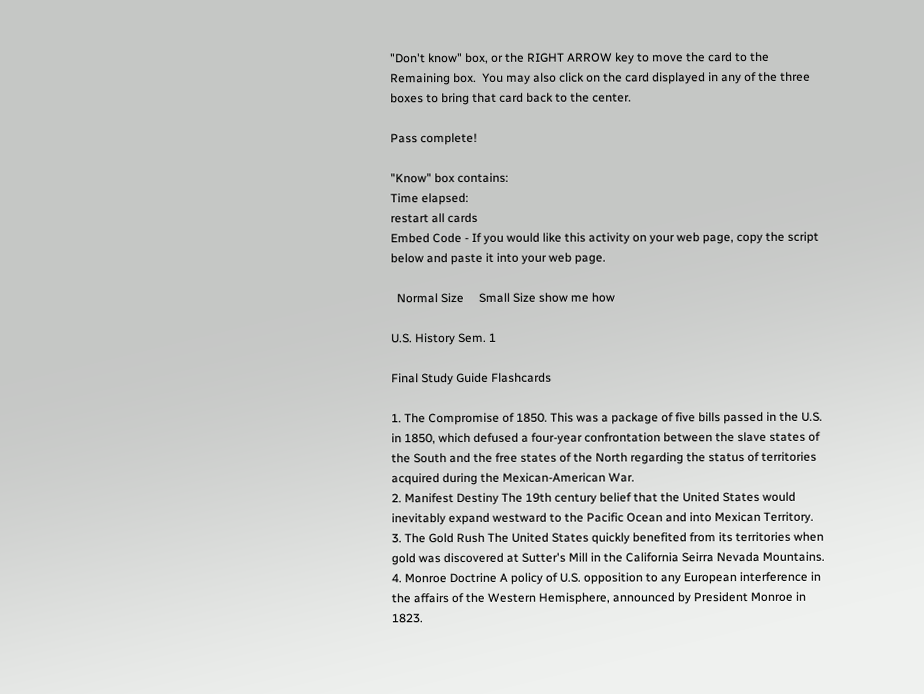"Don't know" box, or the RIGHT ARROW key to move the card to the Remaining box.  You may also click on the card displayed in any of the three boxes to bring that card back to the center.

Pass complete!

"Know" box contains:
Time elapsed:
restart all cards
Embed Code - If you would like this activity on your web page, copy the script below and paste it into your web page.

  Normal Size     Small Size show me how

U.S. History Sem. 1

Final Study Guide Flashcards

1. The Compromise of 1850. This was a package of five bills passed in the U.S. in 1850, which defused a four-year confrontation between the slave states of the South and the free states of the North regarding the status of territories acquired during the Mexican-American War.
2. Manifest Destiny The 19th century belief that the United States would inevitably expand westward to the Pacific Ocean and into Mexican Territory.
3. The Gold Rush The United States quickly benefited from its territories when gold was discovered at Sutter's Mill in the California Seirra Nevada Mountains.
4. Monroe Doctrine A policy of U.S. opposition to any European interference in the affairs of the Western Hemisphere, announced by President Monroe in 1823.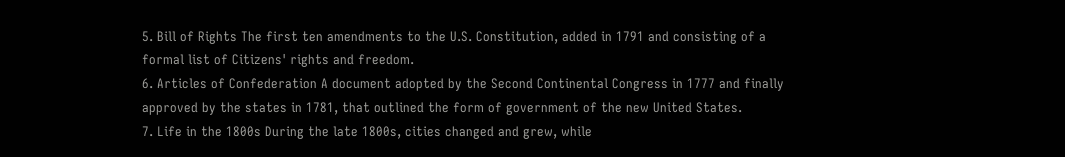5. Bill of Rights The first ten amendments to the U.S. Constitution, added in 1791 and consisting of a formal list of Citizens' rights and freedom.
6. Articles of Confederation A document adopted by the Second Continental Congress in 1777 and finally approved by the states in 1781, that outlined the form of government of the new United States.
7. Life in the 1800s During the late 1800s, cities changed and grew, while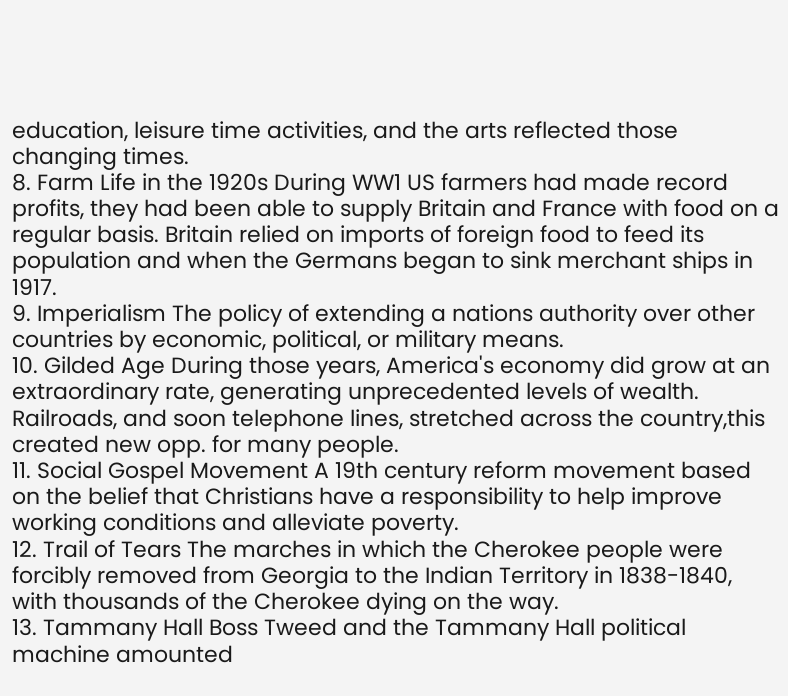education, leisure time activities, and the arts reflected those changing times.
8. Farm Life in the 1920s During WW1 US farmers had made record profits, they had been able to supply Britain and France with food on a regular basis. Britain relied on imports of foreign food to feed its population and when the Germans began to sink merchant ships in 1917.
9. Imperialism The policy of extending a nations authority over other countries by economic, political, or military means.
10. Gilded Age During those years, America's economy did grow at an extraordinary rate, generating unprecedented levels of wealth. Railroads, and soon telephone lines, stretched across the country,this created new opp. for many people.
11. Social Gospel Movement A 19th century reform movement based on the belief that Christians have a responsibility to help improve working conditions and alleviate poverty.
12. Trail of Tears The marches in which the Cherokee people were forcibly removed from Georgia to the Indian Territory in 1838-1840, with thousands of the Cherokee dying on the way.
13. Tammany Hall Boss Tweed and the Tammany Hall political machine amounted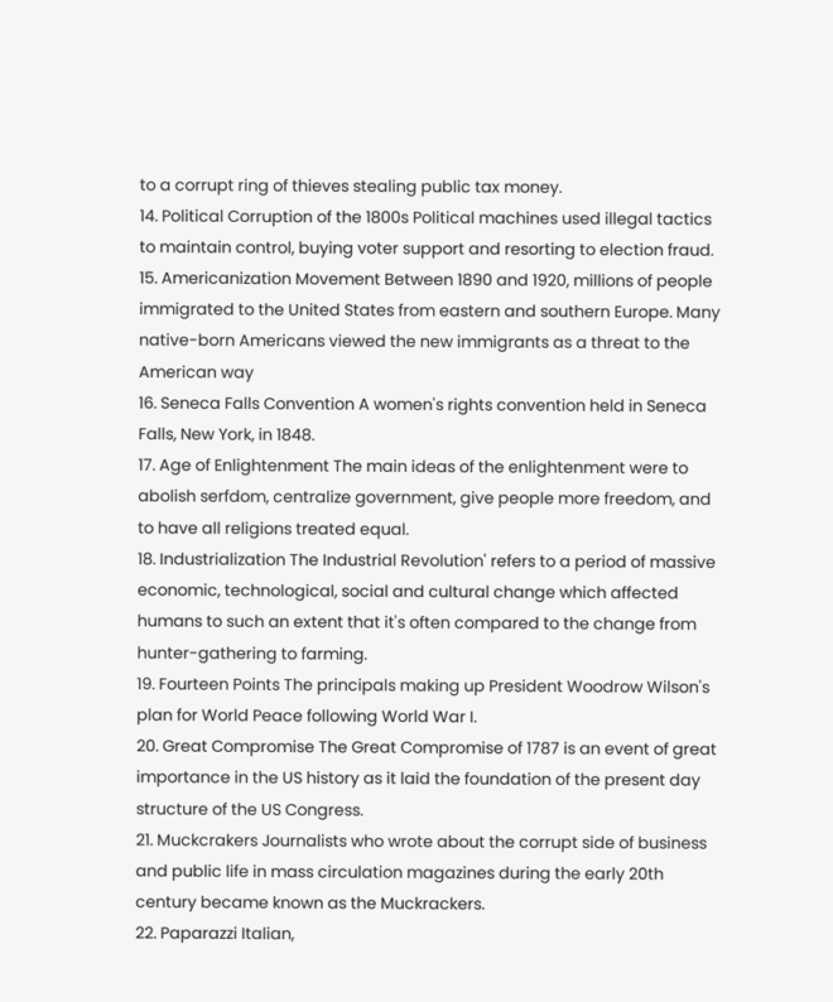to a corrupt ring of thieves stealing public tax money.
14. Political Corruption of the 1800s Political machines used illegal tactics to maintain control, buying voter support and resorting to election fraud.
15. Americanization Movement Between 1890 and 1920, millions of people immigrated to the United States from eastern and southern Europe. Many native-born Americans viewed the new immigrants as a threat to the American way
16. Seneca Falls Convention A women's rights convention held in Seneca Falls, New York, in 1848.
17. Age of Enlightenment The main ideas of the enlightenment were to abolish serfdom, centralize government, give people more freedom, and to have all religions treated equal.
18. Industrialization The Industrial Revolution' refers to a period of massive economic, technological, social and cultural change which affected humans to such an extent that it's often compared to the change from hunter-gathering to farming.
19. Fourteen Points The principals making up President Woodrow Wilson's plan for World Peace following World War I.
20. Great Compromise The Great Compromise of 1787 is an event of great importance in the US history as it laid the foundation of the present day structure of the US Congress.
21. Muckcrakers Journalists who wrote about the corrupt side of business and public life in mass circulation magazines during the early 20th century became known as the Muckrackers.
22. Paparazzi Italian,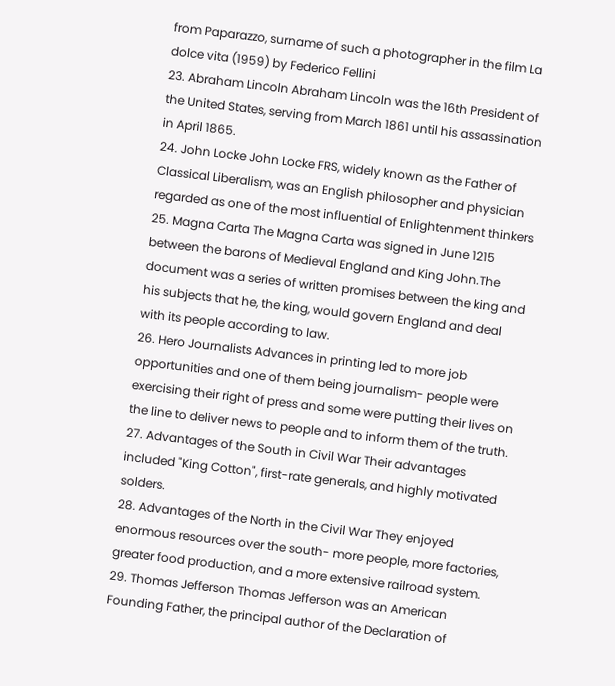from Paparazzo, surname of such a photographer in the film La dolce vita (1959) by Federico Fellini
23. Abraham Lincoln Abraham Lincoln was the 16th President of the United States, serving from March 1861 until his assassination in April 1865.
24. John Locke John Locke FRS, widely known as the Father of Classical Liberalism, was an English philosopher and physician regarded as one of the most influential of Enlightenment thinkers
25. Magna Carta The Magna Carta was signed in June 1215 between the barons of Medieval England and King John.The document was a series of written promises between the king and his subjects that he, the king, would govern England and deal with its people according to law.
26. Hero Journalists Advances in printing led to more job opportunities and one of them being journalism- people were exercising their right of press and some were putting their lives on the line to deliver news to people and to inform them of the truth.
27. Advantages of the South in Civil War Their advantages included "King Cotton", first-rate generals, and highly motivated solders.
28. Advantages of the North in the Civil War They enjoyed enormous resources over the south- more people, more factories, greater food production, and a more extensive railroad system.
29. Thomas Jefferson Thomas Jefferson was an American Founding Father, the principal author of the Declaration of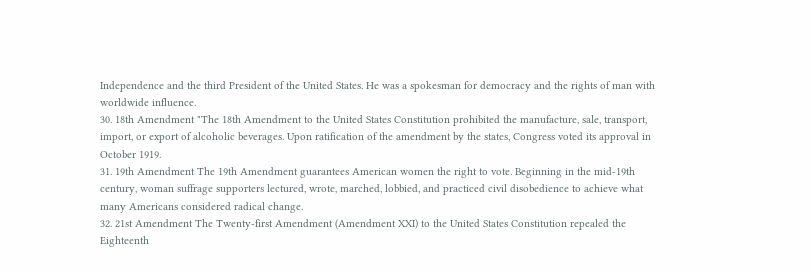Independence and the third President of the United States. He was a spokesman for democracy and the rights of man with worldwide influence.
30. 18th Amendment "The 18th Amendment to the United States Constitution prohibited the manufacture, sale, transport, import, or export of alcoholic beverages. Upon ratification of the amendment by the states, Congress voted its approval in October 1919.
31. 19th Amendment The 19th Amendment guarantees American women the right to vote. Beginning in the mid-19th century, woman suffrage supporters lectured, wrote, marched, lobbied, and practiced civil disobedience to achieve what many Americans considered radical change.
32. 21st Amendment The Twenty-first Amendment (Amendment XXI) to the United States Constitution repealed the Eighteenth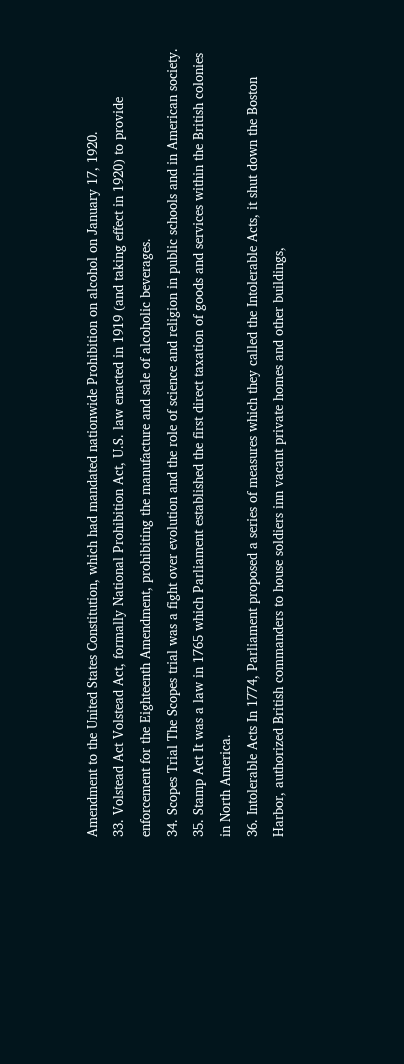Amendment to the United States Constitution, which had mandated nationwide Prohibition on alcohol on January 17, 1920.
33. Volstead Act Volstead Act, formally National Prohibition Act, U.S. law enacted in 1919 (and taking effect in 1920) to provide enforcement for the Eighteenth Amendment, prohibiting the manufacture and sale of alcoholic beverages.
34. Scopes Trial The Scopes trial was a fight over evolution and the role of science and religion in public schools and in American society.
35. Stamp Act It was a law in 1765 which Parliament established the first direct taxation of goods and services within the British colonies in North America.
36. Intolerable Acts In 1774, Parliament proposed a series of measures which they called the Intolerable Acts, it shut down the Boston Harbor, authorized British commanders to house soldiers inn vacant private homes and other buildings,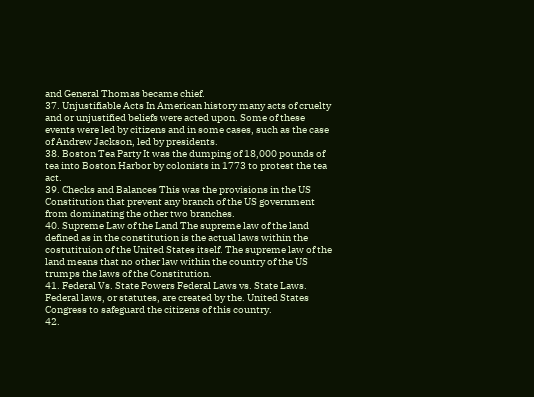and General Thomas became chief.
37. Unjustifiable Acts In American history many acts of cruelty and or unjustified beliefs were acted upon. Some of these events were led by citizens and in some cases, such as the case of Andrew Jackson, led by presidents.
38. Boston Tea Party It was the dumping of 18,000 pounds of tea into Boston Harbor by colonists in 1773 to protest the tea act.
39. Checks and Balances This was the provisions in the US Constitution that prevent any branch of the US government from dominating the other two branches.
40. Supreme Law of the Land The supreme law of the land defined as in the constitution is the actual laws within the costutituion of the United States itself. The supreme law of the land means that no other law within the country of the US trumps the laws of the Constitution.
41. Federal Vs. State Powers Federal Laws vs. State Laws. Federal laws, or statutes, are created by the. United States Congress to safeguard the citizens of this country.
42.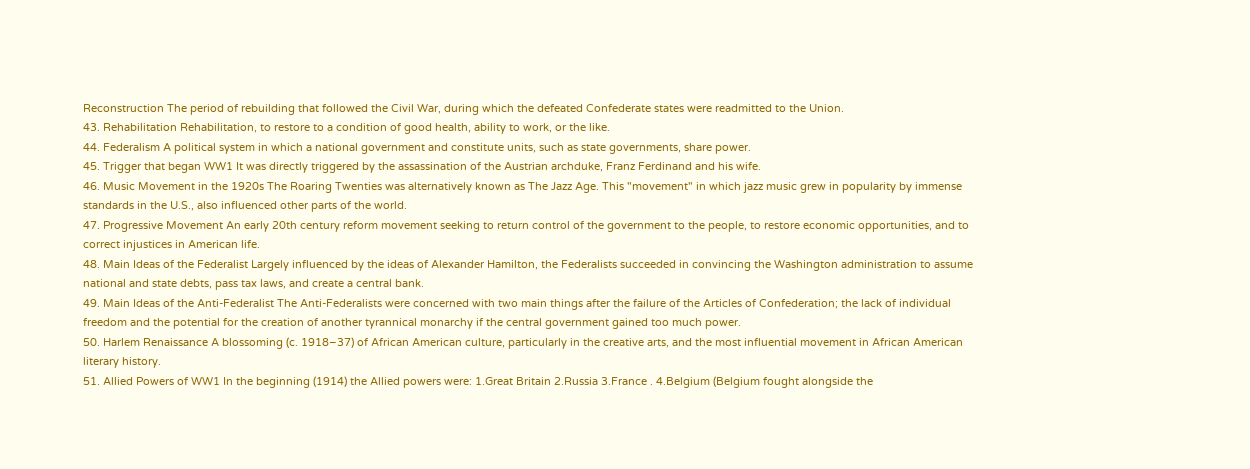Reconstruction The period of rebuilding that followed the Civil War, during which the defeated Confederate states were readmitted to the Union.
43. Rehabilitation Rehabilitation, to restore to a condition of good health, ability to work, or the like.
44. Federalism A political system in which a national government and constitute units, such as state governments, share power.
45. Trigger that began WW1 It was directly triggered by the assassination of the Austrian archduke, Franz Ferdinand and his wife.
46. Music Movement in the 1920s The Roaring Twenties was alternatively known as The Jazz Age. This "movement" in which jazz music grew in popularity by immense standards in the U.S., also influenced other parts of the world.
47. Progressive Movement An early 20th century reform movement seeking to return control of the government to the people, to restore economic opportunities, and to correct injustices in American life.
48. Main Ideas of the Federalist Largely influenced by the ideas of Alexander Hamilton, the Federalists succeeded in convincing the Washington administration to assume national and state debts, pass tax laws, and create a central bank.
49. Main Ideas of the Anti-Federalist The Anti-Federalists were concerned with two main things after the failure of the Articles of Confederation; the lack of individual freedom and the potential for the creation of another tyrannical monarchy if the central government gained too much power.
50. Harlem Renaissance A blossoming (c. 1918–37) of African American culture, particularly in the creative arts, and the most influential movement in African American literary history.
51. Allied Powers of WW1 In the beginning (1914) the Allied powers were: 1.Great Britain 2.Russia 3.France . 4.Belgium (Belgium fought alongside the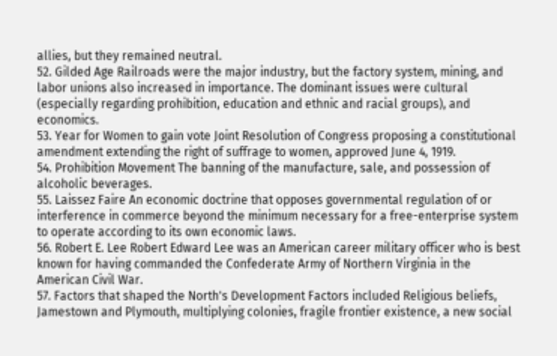allies, but they remained neutral.
52. Gilded Age Railroads were the major industry, but the factory system, mining, and labor unions also increased in importance. The dominant issues were cultural (especially regarding prohibition, education and ethnic and racial groups), and economics.
53. Year for Women to gain vote Joint Resolution of Congress proposing a constitutional amendment extending the right of suffrage to women, approved June 4, 1919.
54. Prohibition Movement The banning of the manufacture, sale, and possession of alcoholic beverages.
55. Laissez Faire An economic doctrine that opposes governmental regulation of or interference in commerce beyond the minimum necessary for a free-enterprise system to operate according to its own economic laws.
56. Robert E. Lee Robert Edward Lee was an American career military officer who is best known for having commanded the Confederate Army of Northern Virginia in the American Civil War.
57. Factors that shaped the North's Development Factors included Religious beliefs, Jamestown and Plymouth, multiplying colonies, fragile frontier existence, a new social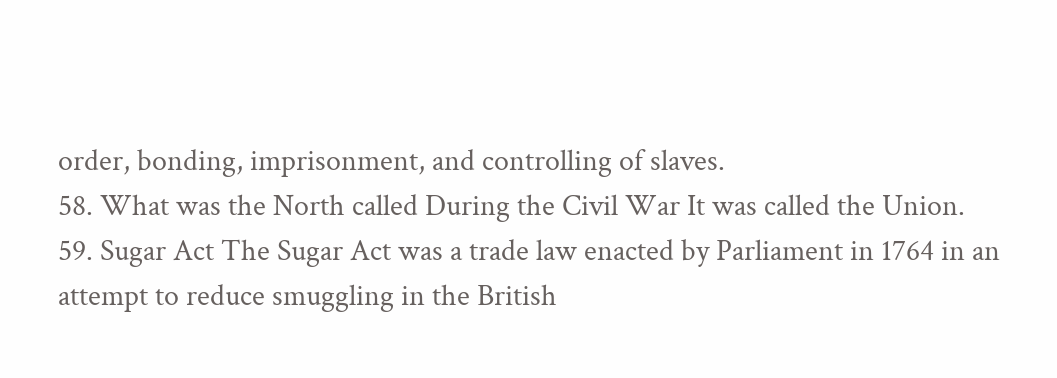order, bonding, imprisonment, and controlling of slaves.
58. What was the North called During the Civil War It was called the Union.
59. Sugar Act The Sugar Act was a trade law enacted by Parliament in 1764 in an attempt to reduce smuggling in the British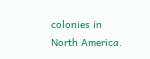colonies in North America.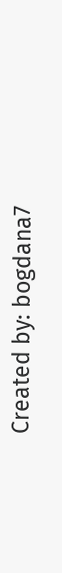Created by: bogdana7